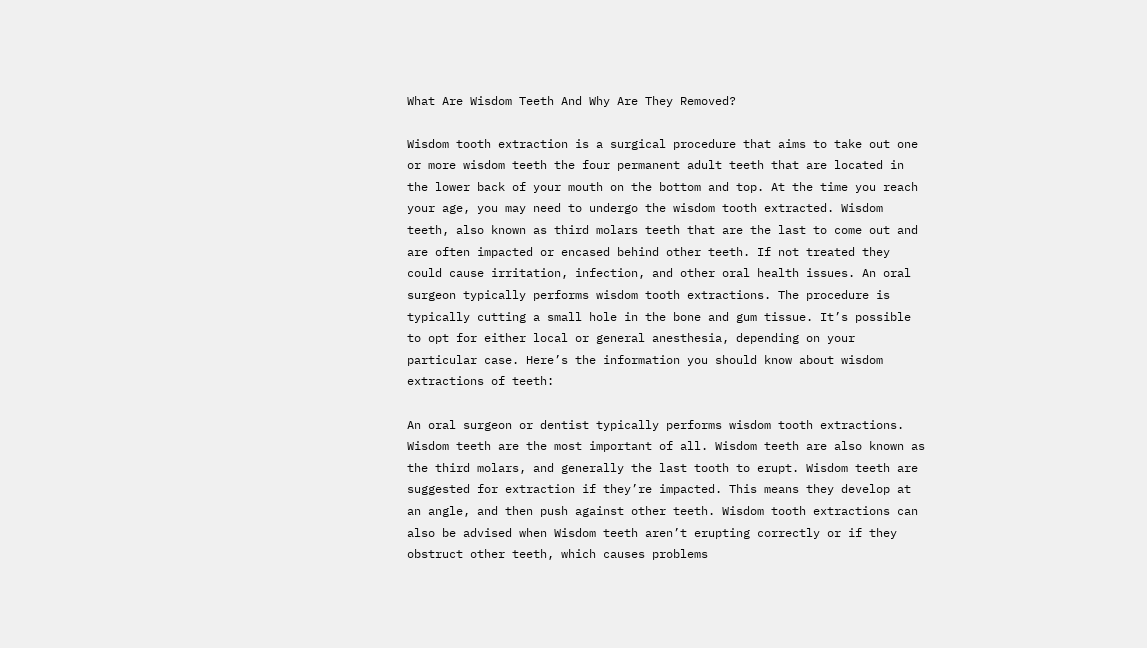What Are Wisdom Teeth And Why Are They Removed?

Wisdom tooth extraction is a surgical procedure that aims to take out one or more wisdom teeth the four permanent adult teeth that are located in the lower back of your mouth on the bottom and top. At the time you reach your age, you may need to undergo the wisdom tooth extracted. Wisdom teeth, also known as third molars teeth that are the last to come out and are often impacted or encased behind other teeth. If not treated they could cause irritation, infection, and other oral health issues. An oral surgeon typically performs wisdom tooth extractions. The procedure is typically cutting a small hole in the bone and gum tissue. It’s possible to opt for either local or general anesthesia, depending on your particular case. Here’s the information you should know about wisdom extractions of teeth:

An oral surgeon or dentist typically performs wisdom tooth extractions. Wisdom teeth are the most important of all. Wisdom teeth are also known as the third molars, and generally the last tooth to erupt. Wisdom teeth are suggested for extraction if they’re impacted. This means they develop at an angle, and then push against other teeth. Wisdom tooth extractions can also be advised when Wisdom teeth aren’t erupting correctly or if they obstruct other teeth, which causes problems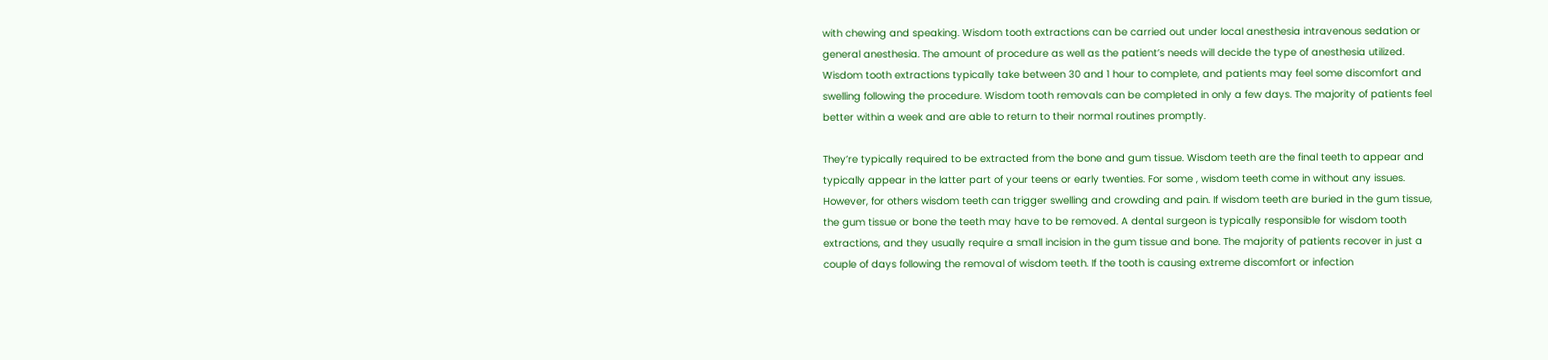with chewing and speaking. Wisdom tooth extractions can be carried out under local anesthesia intravenous sedation or general anesthesia. The amount of procedure as well as the patient’s needs will decide the type of anesthesia utilized. Wisdom tooth extractions typically take between 30 and 1 hour to complete, and patients may feel some discomfort and swelling following the procedure. Wisdom tooth removals can be completed in only a few days. The majority of patients feel better within a week and are able to return to their normal routines promptly.

They’re typically required to be extracted from the bone and gum tissue. Wisdom teeth are the final teeth to appear and typically appear in the latter part of your teens or early twenties. For some , wisdom teeth come in without any issues. However, for others wisdom teeth can trigger swelling and crowding and pain. If wisdom teeth are buried in the gum tissue, the gum tissue or bone the teeth may have to be removed. A dental surgeon is typically responsible for wisdom tooth extractions, and they usually require a small incision in the gum tissue and bone. The majority of patients recover in just a couple of days following the removal of wisdom teeth. If the tooth is causing extreme discomfort or infection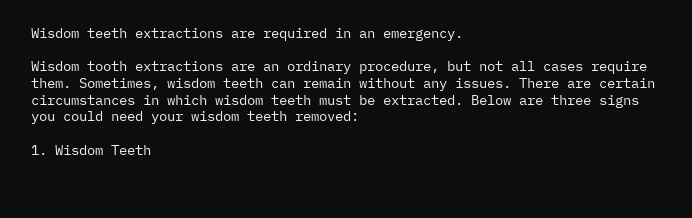Wisdom teeth extractions are required in an emergency.

Wisdom tooth extractions are an ordinary procedure, but not all cases require them. Sometimes, wisdom teeth can remain without any issues. There are certain circumstances in which wisdom teeth must be extracted. Below are three signs you could need your wisdom teeth removed:

1. Wisdom Teeth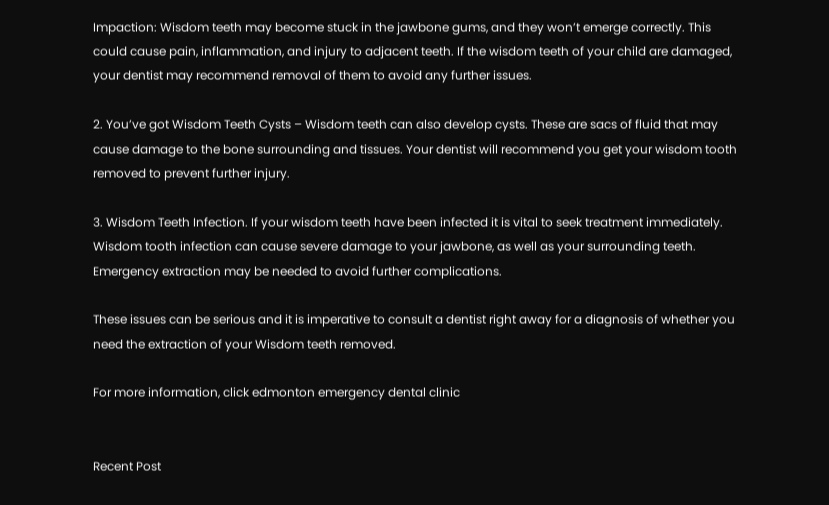Impaction: Wisdom teeth may become stuck in the jawbone gums, and they won’t emerge correctly. This could cause pain, inflammation, and injury to adjacent teeth. If the wisdom teeth of your child are damaged, your dentist may recommend removal of them to avoid any further issues.

2. You’ve got Wisdom Teeth Cysts – Wisdom teeth can also develop cysts. These are sacs of fluid that may cause damage to the bone surrounding and tissues. Your dentist will recommend you get your wisdom tooth removed to prevent further injury.

3. Wisdom Teeth Infection. If your wisdom teeth have been infected it is vital to seek treatment immediately. Wisdom tooth infection can cause severe damage to your jawbone, as well as your surrounding teeth. Emergency extraction may be needed to avoid further complications.

These issues can be serious and it is imperative to consult a dentist right away for a diagnosis of whether you need the extraction of your Wisdom teeth removed.

For more information, click edmonton emergency dental clinic


Recent Post